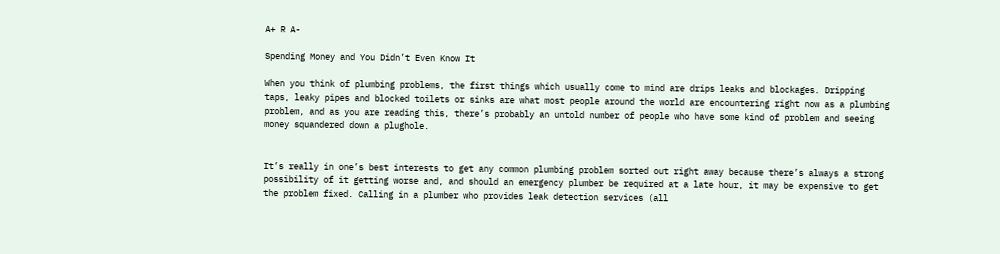A+ R A-

Spending Money and You Didn’t Even Know It

When you think of plumbing problems, the first things which usually come to mind are drips leaks and blockages. Dripping taps, leaky pipes and blocked toilets or sinks are what most people around the world are encountering right now as a plumbing problem, and as you are reading this, there’s probably an untold number of people who have some kind of problem and seeing money squandered down a plughole.


It’s really in one’s best interests to get any common plumbing problem sorted out right away because there’s always a strong possibility of it getting worse and, and should an emergency plumber be required at a late hour, it may be expensive to get the problem fixed. Calling in a plumber who provides leak detection services (all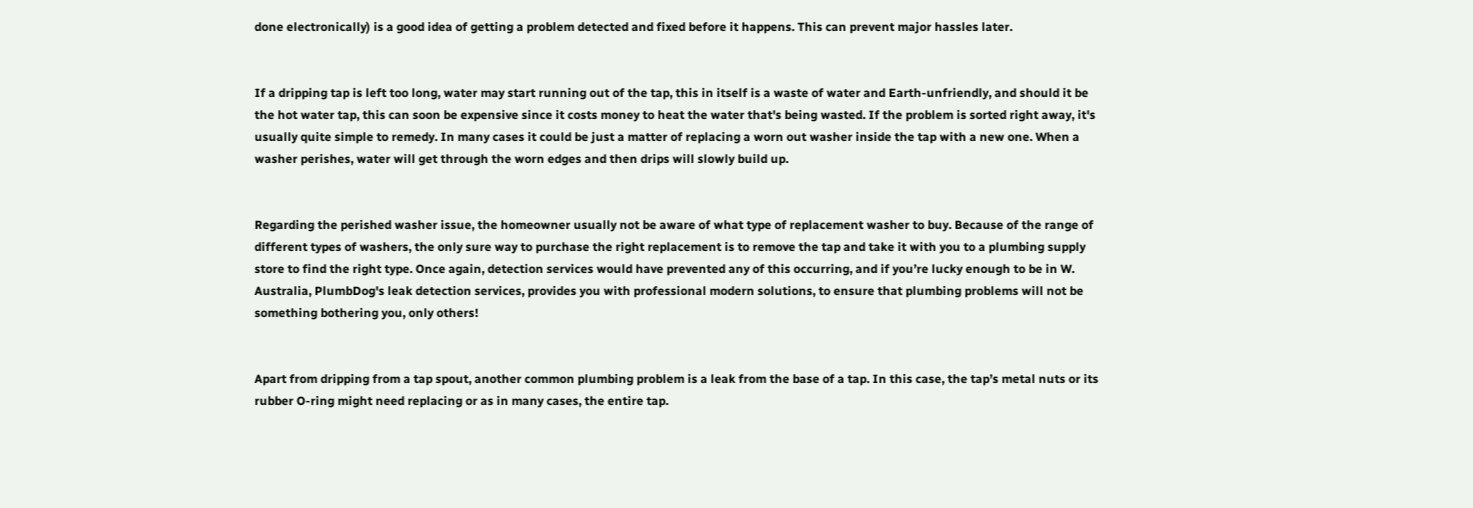done electronically) is a good idea of getting a problem detected and fixed before it happens. This can prevent major hassles later.


If a dripping tap is left too long, water may start running out of the tap, this in itself is a waste of water and Earth-unfriendly, and should it be the hot water tap, this can soon be expensive since it costs money to heat the water that's being wasted. If the problem is sorted right away, it's usually quite simple to remedy. In many cases it could be just a matter of replacing a worn out washer inside the tap with a new one. When a washer perishes, water will get through the worn edges and then drips will slowly build up.


Regarding the perished washer issue, the homeowner usually not be aware of what type of replacement washer to buy. Because of the range of different types of washers, the only sure way to purchase the right replacement is to remove the tap and take it with you to a plumbing supply store to find the right type. Once again, detection services would have prevented any of this occurring, and if you’re lucky enough to be in W. Australia, PlumbDog's leak detection services, provides you with professional modern solutions, to ensure that plumbing problems will not be something bothering you, only others!


Apart from dripping from a tap spout, another common plumbing problem is a leak from the base of a tap. In this case, the tap’s metal nuts or its rubber O-ring might need replacing or as in many cases, the entire tap.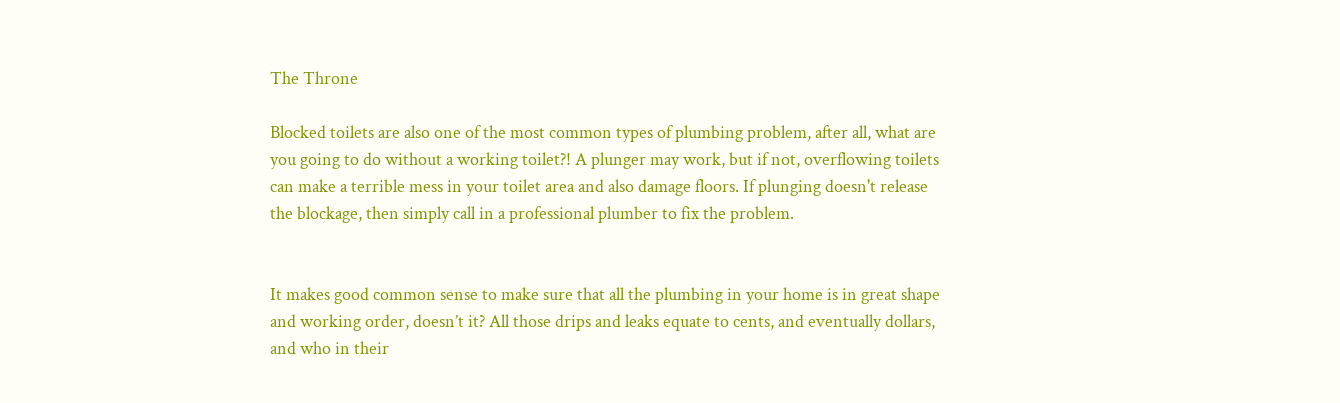The Throne

Blocked toilets are also one of the most common types of plumbing problem, after all, what are you going to do without a working toilet?! A plunger may work, but if not, overflowing toilets can make a terrible mess in your toilet area and also damage floors. If plunging doesn't release the blockage, then simply call in a professional plumber to fix the problem.


It makes good common sense to make sure that all the plumbing in your home is in great shape and working order, doesn’t it? All those drips and leaks equate to cents, and eventually dollars, and who in their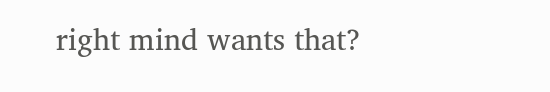right mind wants that?